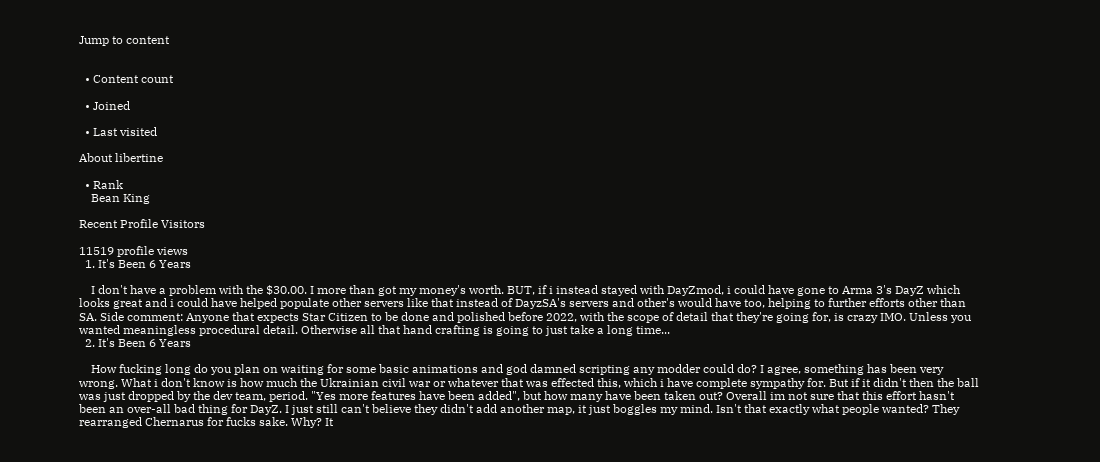Jump to content


  • Content count

  • Joined

  • Last visited

About libertine

  • Rank
    Bean King

Recent Profile Visitors

11519 profile views
  1. It's Been 6 Years

    I don't have a problem with the $30.00. I more than got my money's worth. BUT, if i instead stayed with DayZmod, i could have gone to Arma 3's DayZ which looks great and i could have helped populate other servers like that instead of DayzSA's servers and other's would have too, helping to further efforts other than SA. Side comment: Anyone that expects Star Citizen to be done and polished before 2022, with the scope of detail that they're going for, is crazy IMO. Unless you wanted meaningless procedural detail. Otherwise all that hand crafting is going to just take a long time...
  2. It's Been 6 Years

    How fucking long do you plan on waiting for some basic animations and god damned scripting any modder could do? I agree, something has been very wrong. What i don't know is how much the Ukrainian civil war or whatever that was effected this, which i have complete sympathy for. But if it didn't then the ball was just dropped by the dev team, period. "Yes more features have been added", but how many have been taken out? Overall im not sure that this effort hasn't been an over-all bad thing for DayZ. I just still can't believe they didn't add another map, it just boggles my mind. Isn't that exactly what people wanted? They rearranged Chernarus for fucks sake. Why? It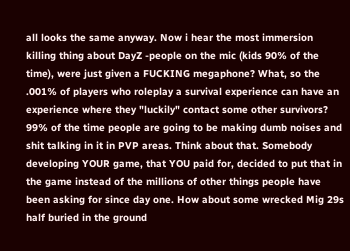all looks the same anyway. Now i hear the most immersion killing thing about DayZ -people on the mic (kids 90% of the time), were just given a FUCKING megaphone? What, so the .001% of players who roleplay a survival experience can have an experience where they "luckily" contact some other survivors? 99% of the time people are going to be making dumb noises and shit talking in it in PVP areas. Think about that. Somebody developing YOUR game, that YOU paid for, decided to put that in the game instead of the millions of other things people have been asking for since day one. How about some wrecked Mig 29s half buried in the ground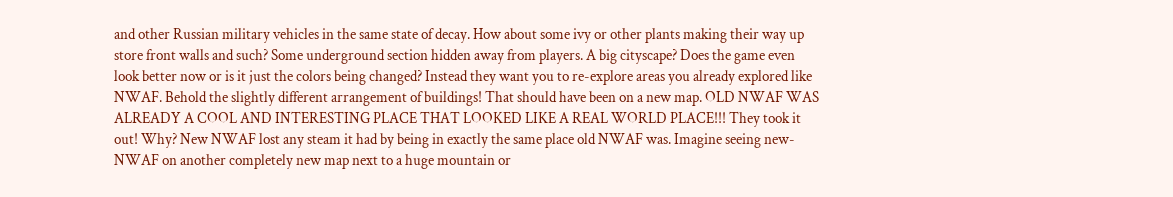and other Russian military vehicles in the same state of decay. How about some ivy or other plants making their way up store front walls and such? Some underground section hidden away from players. A big cityscape? Does the game even look better now or is it just the colors being changed? Instead they want you to re-explore areas you already explored like NWAF. Behold the slightly different arrangement of buildings! That should have been on a new map. OLD NWAF WAS ALREADY A COOL AND INTERESTING PLACE THAT LOOKED LIKE A REAL WORLD PLACE!!! They took it out! Why? New NWAF lost any steam it had by being in exactly the same place old NWAF was. Imagine seeing new-NWAF on another completely new map next to a huge mountain or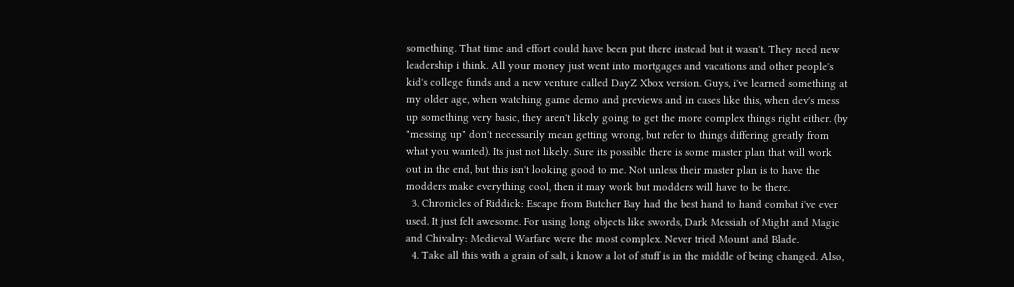something. That time and effort could have been put there instead but it wasn't. They need new leadership i think. All your money just went into mortgages and vacations and other people's kid's college funds and a new venture called DayZ Xbox version. Guys, i've learned something at my older age, when watching game demo and previews and in cases like this, when dev's mess up something very basic, they aren't likely going to get the more complex things right either. (by "messing up" don't necessarily mean getting wrong, but refer to things differing greatly from what you wanted). Its just not likely. Sure its possible there is some master plan that will work out in the end, but this isn't looking good to me. Not unless their master plan is to have the modders make everything cool, then it may work but modders will have to be there.
  3. Chronicles of Riddick: Escape from Butcher Bay had the best hand to hand combat i've ever used. It just felt awesome. For using long objects like swords, Dark Messiah of Might and Magic and Chivalry: Medieval Warfare were the most complex. Never tried Mount and Blade.
  4. Take all this with a grain of salt, i know a lot of stuff is in the middle of being changed. Also,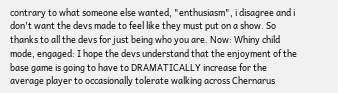contrary to what someone else wanted, "enthusiasm", i disagree and i don't want the devs made to feel like they must put on a show. So thanks to all the devs for just being who you are. Now: Whiny child mode, engaged: I hope the devs understand that the enjoyment of the base game is going to have to DRAMATICALLY increase for the average player to occasionally tolerate walking across Chernarus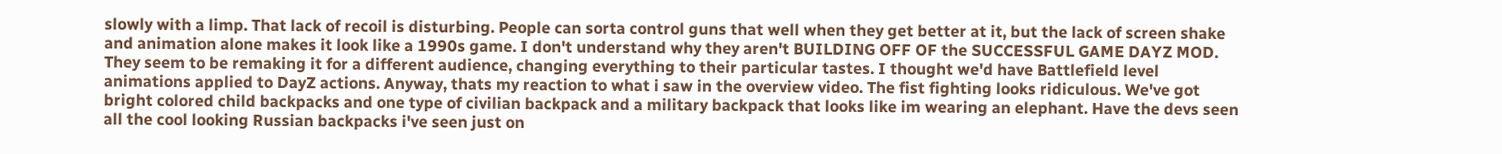slowly with a limp. That lack of recoil is disturbing. People can sorta control guns that well when they get better at it, but the lack of screen shake and animation alone makes it look like a 1990s game. I don't understand why they aren't BUILDING OFF OF the SUCCESSFUL GAME DAYZ MOD. They seem to be remaking it for a different audience, changing everything to their particular tastes. I thought we'd have Battlefield level animations applied to DayZ actions. Anyway, thats my reaction to what i saw in the overview video. The fist fighting looks ridiculous. We've got bright colored child backpacks and one type of civilian backpack and a military backpack that looks like im wearing an elephant. Have the devs seen all the cool looking Russian backpacks i've seen just on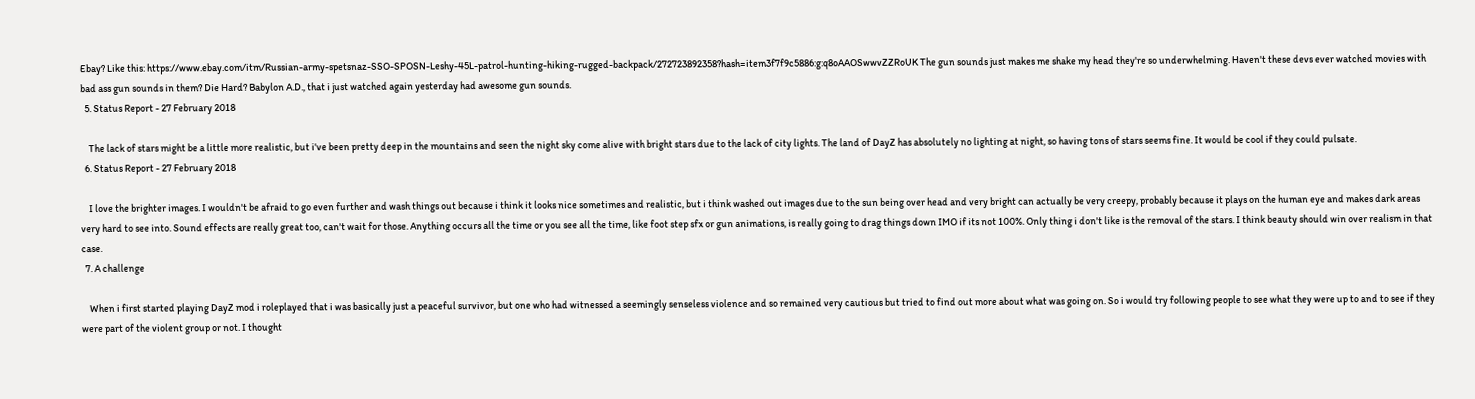Ebay? Like this: https://www.ebay.com/itm/Russian-army-spetsnaz-SSO-SPOSN-Leshy-45L-patrol-hunting-hiking-rugged-backpack/272723892358?hash=item3f7f9c5886:g:q8oAAOSwwvZZRoUK The gun sounds just makes me shake my head they're so underwhelming. Haven't these devs ever watched movies with bad ass gun sounds in them? Die Hard? Babylon A.D., that i just watched again yesterday had awesome gun sounds.
  5. Status Report - 27 February 2018

    The lack of stars might be a little more realistic, but i've been pretty deep in the mountains and seen the night sky come alive with bright stars due to the lack of city lights. The land of DayZ has absolutely no lighting at night, so having tons of stars seems fine. It would be cool if they could pulsate.
  6. Status Report - 27 February 2018

    I love the brighter images. I wouldn't be afraid to go even further and wash things out because i think it looks nice sometimes and realistic, but i think washed out images due to the sun being over head and very bright can actually be very creepy, probably because it plays on the human eye and makes dark areas very hard to see into. Sound effects are really great too, can't wait for those. Anything occurs all the time or you see all the time, like foot step sfx or gun animations, is really going to drag things down IMO if its not 100%. Only thing i don't like is the removal of the stars. I think beauty should win over realism in that case.
  7. A challenge

    When i first started playing DayZ mod i roleplayed that i was basically just a peaceful survivor, but one who had witnessed a seemingly senseless violence and so remained very cautious but tried to find out more about what was going on. So i would try following people to see what they were up to and to see if they were part of the violent group or not. I thought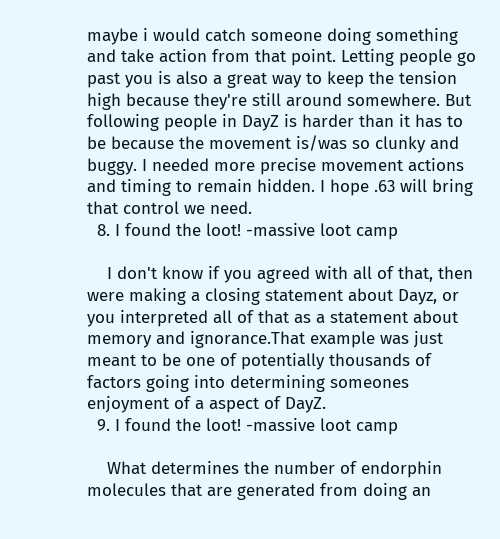maybe i would catch someone doing something and take action from that point. Letting people go past you is also a great way to keep the tension high because they're still around somewhere. But following people in DayZ is harder than it has to be because the movement is/was so clunky and buggy. I needed more precise movement actions and timing to remain hidden. I hope .63 will bring that control we need.
  8. I found the loot! -massive loot camp

    I don't know if you agreed with all of that, then were making a closing statement about Dayz, or you interpreted all of that as a statement about memory and ignorance.That example was just meant to be one of potentially thousands of factors going into determining someones enjoyment of a aspect of DayZ.
  9. I found the loot! -massive loot camp

    What determines the number of endorphin molecules that are generated from doing an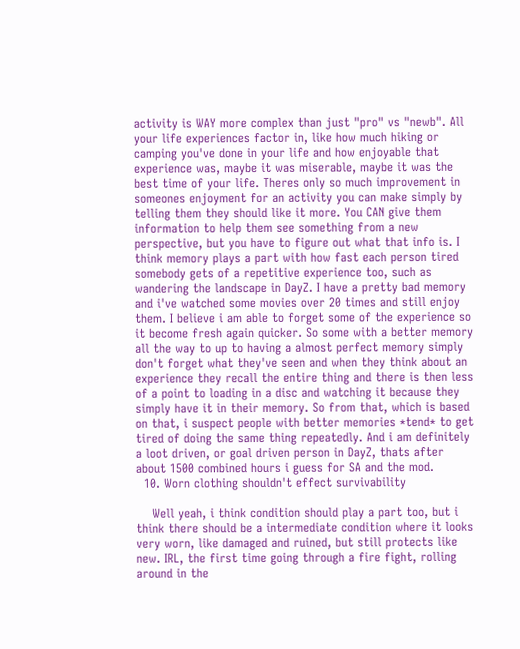activity is WAY more complex than just "pro" vs "newb". All your life experiences factor in, like how much hiking or camping you've done in your life and how enjoyable that experience was, maybe it was miserable, maybe it was the best time of your life. Theres only so much improvement in someones enjoyment for an activity you can make simply by telling them they should like it more. You CAN give them information to help them see something from a new perspective, but you have to figure out what that info is. I think memory plays a part with how fast each person tired somebody gets of a repetitive experience too, such as wandering the landscape in DayZ. I have a pretty bad memory and i've watched some movies over 20 times and still enjoy them. I believe i am able to forget some of the experience so it become fresh again quicker. So some with a better memory all the way to up to having a almost perfect memory simply don't forget what they've seen and when they think about an experience they recall the entire thing and there is then less of a point to loading in a disc and watching it because they simply have it in their memory. So from that, which is based on that, i suspect people with better memories *tend* to get tired of doing the same thing repeatedly. And i am definitely a loot driven, or goal driven person in DayZ, thats after about 1500 combined hours i guess for SA and the mod.
  10. Worn clothing shouldn't effect survivability

    Well yeah, i think condition should play a part too, but i think there should be a intermediate condition where it looks very worn, like damaged and ruined, but still protects like new. IRL, the first time going through a fire fight, rolling around in the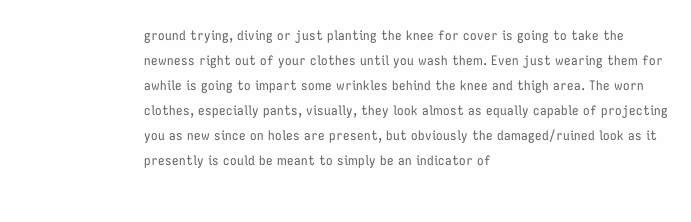ground trying, diving or just planting the knee for cover is going to take the newness right out of your clothes until you wash them. Even just wearing them for awhile is going to impart some wrinkles behind the knee and thigh area. The worn clothes, especially pants, visually, they look almost as equally capable of projecting you as new since on holes are present, but obviously the damaged/ruined look as it presently is could be meant to simply be an indicator of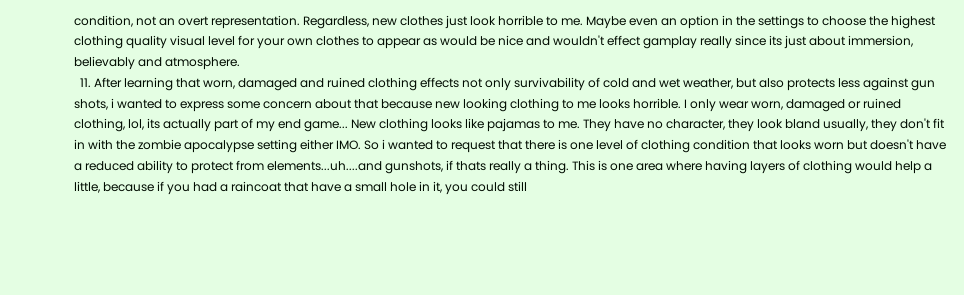condition, not an overt representation. Regardless, new clothes just look horrible to me. Maybe even an option in the settings to choose the highest clothing quality visual level for your own clothes to appear as would be nice and wouldn't effect gamplay really since its just about immersion, believably and atmosphere.
  11. After learning that worn, damaged and ruined clothing effects not only survivability of cold and wet weather, but also protects less against gun shots, i wanted to express some concern about that because new looking clothing to me looks horrible. I only wear worn, damaged or ruined clothing, lol, its actually part of my end game... New clothing looks like pajamas to me. They have no character, they look bland usually, they don't fit in with the zombie apocalypse setting either IMO. So i wanted to request that there is one level of clothing condition that looks worn but doesn't have a reduced ability to protect from elements...uh....and gunshots, if thats really a thing. This is one area where having layers of clothing would help a little, because if you had a raincoat that have a small hole in it, you could still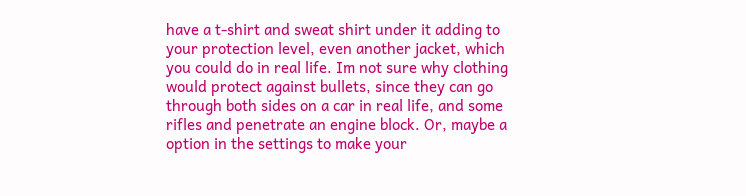have a t-shirt and sweat shirt under it adding to your protection level, even another jacket, which you could do in real life. Im not sure why clothing would protect against bullets, since they can go through both sides on a car in real life, and some rifles and penetrate an engine block. Or, maybe a option in the settings to make your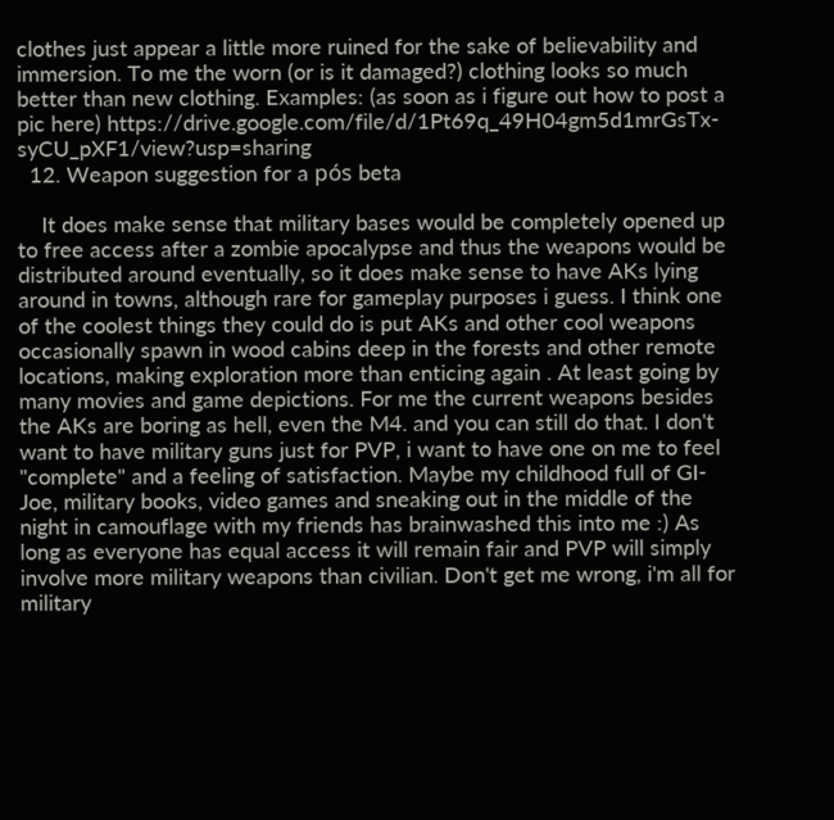clothes just appear a little more ruined for the sake of believability and immersion. To me the worn (or is it damaged?) clothing looks so much better than new clothing. Examples: (as soon as i figure out how to post a pic here) https://drive.google.com/file/d/1Pt69q_49H04gm5d1mrGsTx-syCU_pXF1/view?usp=sharing
  12. Weapon suggestion for a pós beta

    It does make sense that military bases would be completely opened up to free access after a zombie apocalypse and thus the weapons would be distributed around eventually, so it does make sense to have AKs lying around in towns, although rare for gameplay purposes i guess. I think one of the coolest things they could do is put AKs and other cool weapons occasionally spawn in wood cabins deep in the forests and other remote locations, making exploration more than enticing again . At least going by many movies and game depictions. For me the current weapons besides the AKs are boring as hell, even the M4. and you can still do that. I don't want to have military guns just for PVP, i want to have one on me to feel "complete" and a feeling of satisfaction. Maybe my childhood full of GI-Joe, military books, video games and sneaking out in the middle of the night in camouflage with my friends has brainwashed this into me :) As long as everyone has equal access it will remain fair and PVP will simply involve more military weapons than civilian. Don't get me wrong, i'm all for military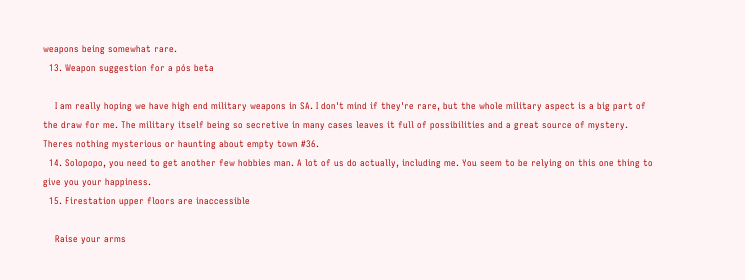weapons being somewhat rare.
  13. Weapon suggestion for a pós beta

    I am really hoping we have high end military weapons in SA. I don't mind if they're rare, but the whole military aspect is a big part of the draw for me. The military itself being so secretive in many cases leaves it full of possibilities and a great source of mystery. Theres nothing mysterious or haunting about empty town #36.
  14. Solopopo, you need to get another few hobbies man. A lot of us do actually, including me. You seem to be relying on this one thing to give you your happiness.
  15. Firestation upper floors are inaccessible

    Raise your arms